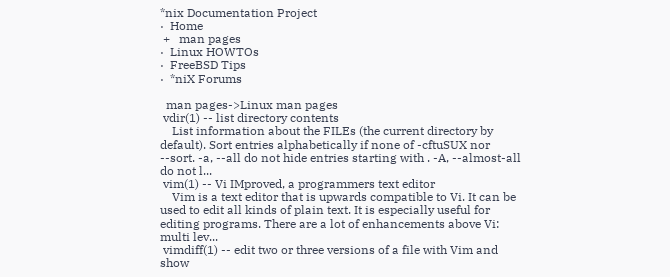*nix Documentation Project
·  Home
 +   man pages
·  Linux HOWTOs
·  FreeBSD Tips
·  *niX Forums

  man pages->Linux man pages
 vdir(1) -- list directory contents
    List information about the FILEs (the current directory by default). Sort entries alphabetically if none of -cftuSUX nor --sort. -a, --all do not hide entries starting with . -A, --almost-all do not l...
 vim(1) -- Vi IMproved, a programmers text editor
    Vim is a text editor that is upwards compatible to Vi. It can be used to edit all kinds of plain text. It is especially useful for editing programs. There are a lot of enhancements above Vi: multi lev...
 vimdiff(1) -- edit two or three versions of a file with Vim and show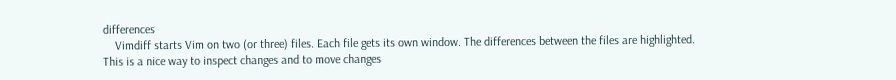differences
    Vimdiff starts Vim on two (or three) files. Each file gets its own window. The differences between the files are highlighted. This is a nice way to inspect changes and to move changes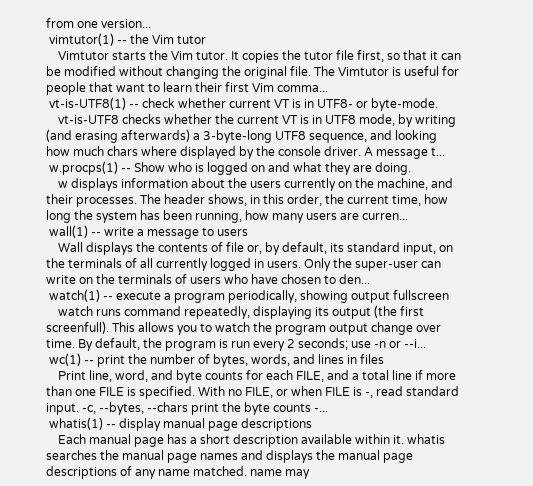from one version...
 vimtutor(1) -- the Vim tutor
    Vimtutor starts the Vim tutor. It copies the tutor file first, so that it can be modified without changing the original file. The Vimtutor is useful for people that want to learn their first Vim comma...
 vt-is-UTF8(1) -- check whether current VT is in UTF8- or byte-mode.
    vt-is-UTF8 checks whether the current VT is in UTF8 mode, by writing (and erasing afterwards) a 3-byte-long UTF8 sequence, and looking how much chars where displayed by the console driver. A message t...
 w.procps(1) -- Show who is logged on and what they are doing.
    w displays information about the users currently on the machine, and their processes. The header shows, in this order, the current time, how long the system has been running, how many users are curren...
 wall(1) -- write a message to users
    Wall displays the contents of file or, by default, its standard input, on the terminals of all currently logged in users. Only the super-user can write on the terminals of users who have chosen to den...
 watch(1) -- execute a program periodically, showing output fullscreen
    watch runs command repeatedly, displaying its output (the first screenfull). This allows you to watch the program output change over time. By default, the program is run every 2 seconds; use -n or --i...
 wc(1) -- print the number of bytes, words, and lines in files
    Print line, word, and byte counts for each FILE, and a total line if more than one FILE is specified. With no FILE, or when FILE is -, read standard input. -c, --bytes, --chars print the byte counts -...
 whatis(1) -- display manual page descriptions
    Each manual page has a short description available within it. whatis searches the manual page names and displays the manual page descriptions of any name matched. name may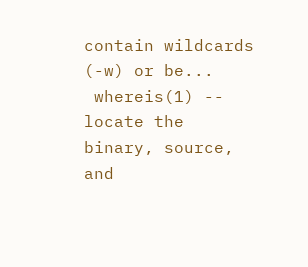contain wildcards (-w) or be...
 whereis(1) -- locate the binary, source, and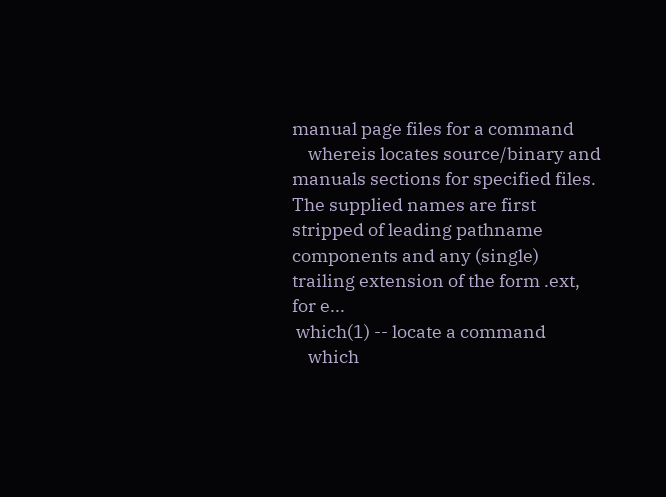manual page files for a command
    whereis locates source/binary and manuals sections for specified files. The supplied names are first stripped of leading pathname components and any (single) trailing extension of the form .ext, for e...
 which(1) -- locate a command
    which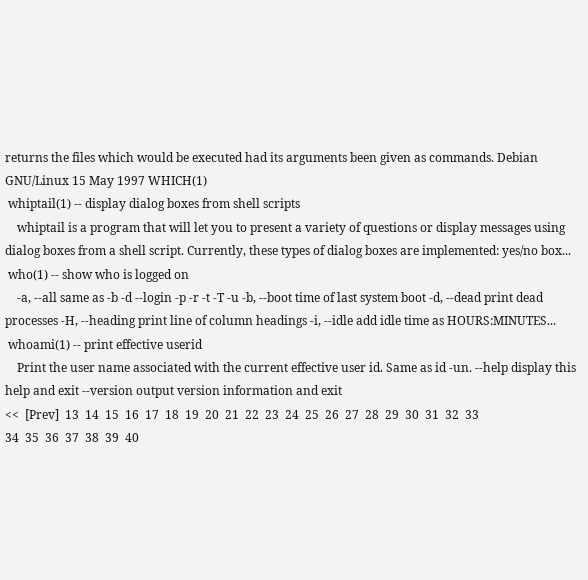returns the files which would be executed had its arguments been given as commands. Debian GNU/Linux 15 May 1997 WHICH(1)
 whiptail(1) -- display dialog boxes from shell scripts
    whiptail is a program that will let you to present a variety of questions or display messages using dialog boxes from a shell script. Currently, these types of dialog boxes are implemented: yes/no box...
 who(1) -- show who is logged on
    -a, --all same as -b -d --login -p -r -t -T -u -b, --boot time of last system boot -d, --dead print dead processes -H, --heading print line of column headings -i, --idle add idle time as HOURS:MINUTES...
 whoami(1) -- print effective userid
    Print the user name associated with the current effective user id. Same as id -un. --help display this help and exit --version output version information and exit
<<  [Prev]  13  14  15  16  17  18  19  20  21  22  23  24  25  26  27  28  29  30  31  32  33
34  35  36  37  38  39  40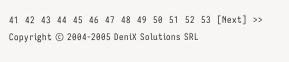41  42  43  44  45  46  47  48  49  50  51  52  53  [Next]  >>
Copyright © 2004-2005 DeniX Solutions SRL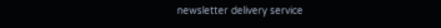newsletter delivery service